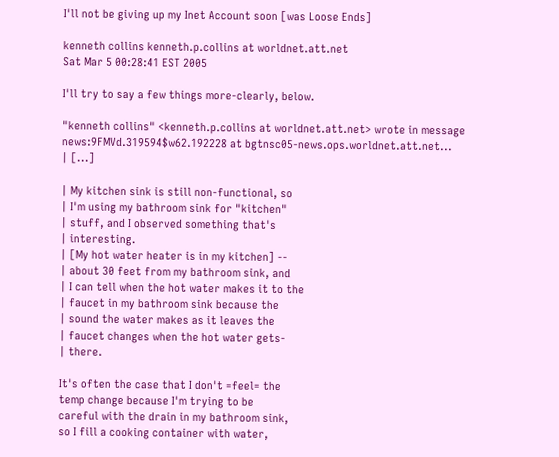I'll not be giving up my Inet Account soon [was Loose Ends]

kenneth collins kenneth.p.collins at worldnet.att.net
Sat Mar 5 00:28:41 EST 2005

I'll try to say a few things more-clearly, below.

"kenneth collins" <kenneth.p.collins at worldnet.att.net> wrote in message
news:9FMVd.319594$w62.192228 at bgtnsc05-news.ops.worldnet.att.net...
| [...]

| My kitchen sink is still non-functional, so
| I'm using my bathroom sink for "kitchen"
| stuff, and I observed something that's
| interesting.
| [My hot water heater is in my kitchen] --
| about 30 feet from my bathroom sink, and
| I can tell when the hot water makes it to the
| faucet in my bathroom sink because the
| sound the water makes as it leaves the
| faucet changes when the hot water gets-
| there.

It's often the case that I don't =feel= the
temp change because I'm trying to be
careful with the drain in my bathroom sink,
so I fill a cooking container with water,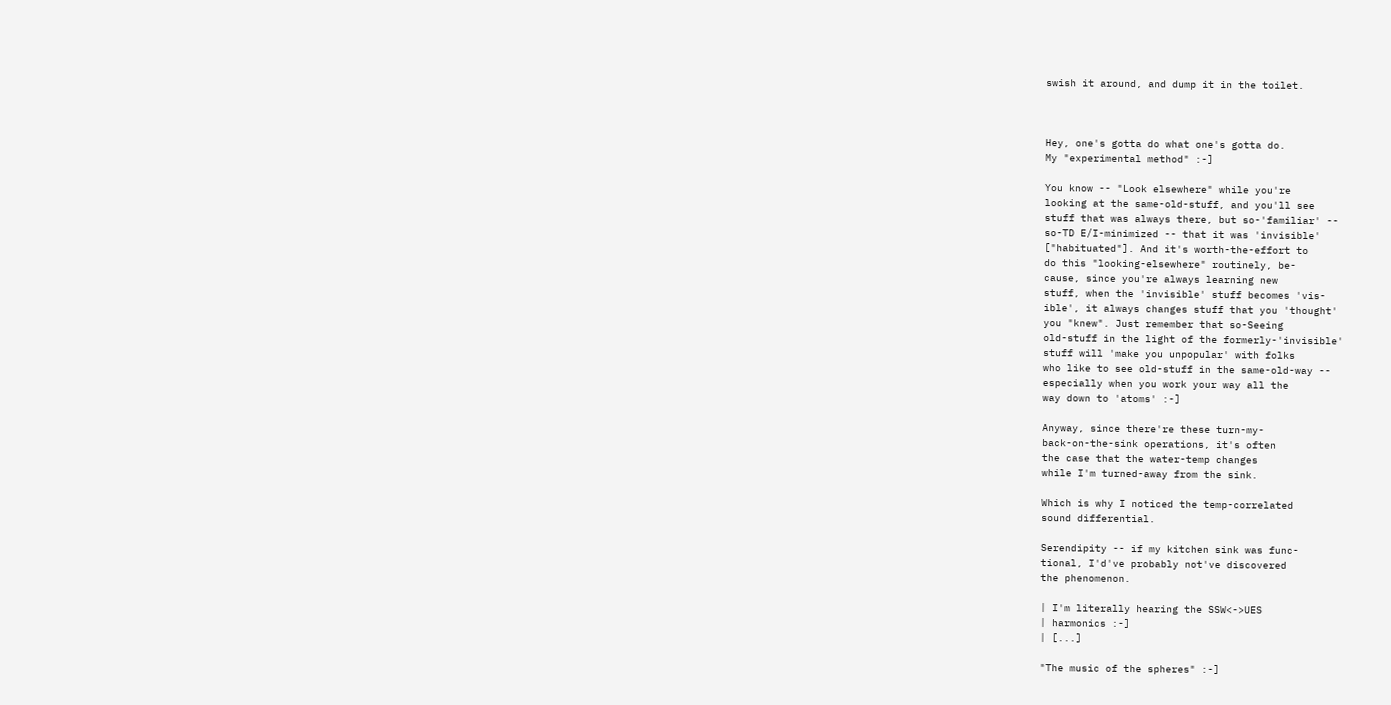swish it around, and dump it in the toilet.



Hey, one's gotta do what one's gotta do.
My "experimental method" :-]

You know -- "Look elsewhere" while you're
looking at the same-old-stuff, and you'll see
stuff that was always there, but so-'familiar' --
so-TD E/I-minimized -- that it was 'invisible'
["habituated"]. And it's worth-the-effort to
do this "looking-elsewhere" routinely, be-
cause, since you're always learning new
stuff, when the 'invisible' stuff becomes 'vis-
ible', it always changes stuff that you 'thought'
you "knew". Just remember that so-Seeing
old-stuff in the light of the formerly-'invisible'
stuff will 'make you unpopular' with folks
who like to see old-stuff in the same-old-way --
especially when you work your way all the
way down to 'atoms' :-]

Anyway, since there're these turn-my-
back-on-the-sink operations, it's often
the case that the water-temp changes
while I'm turned-away from the sink.

Which is why I noticed the temp-correlated
sound differential.

Serendipity -- if my kitchen sink was func-
tional, I'd've probably not've discovered
the phenomenon.

| I'm literally hearing the SSW<->UES
| harmonics :-]
| [...]

"The music of the spheres" :-]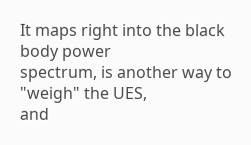It maps right into the black body power
spectrum, is another way to "weigh" the UES,
and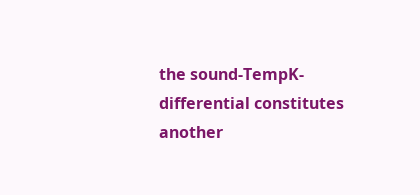the sound-TempK-differential constitutes
another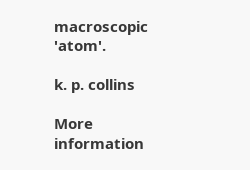macroscopic 'atom'.

k. p. collins

More information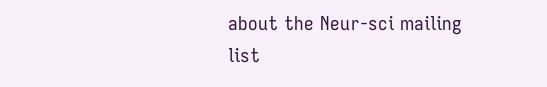about the Neur-sci mailing list